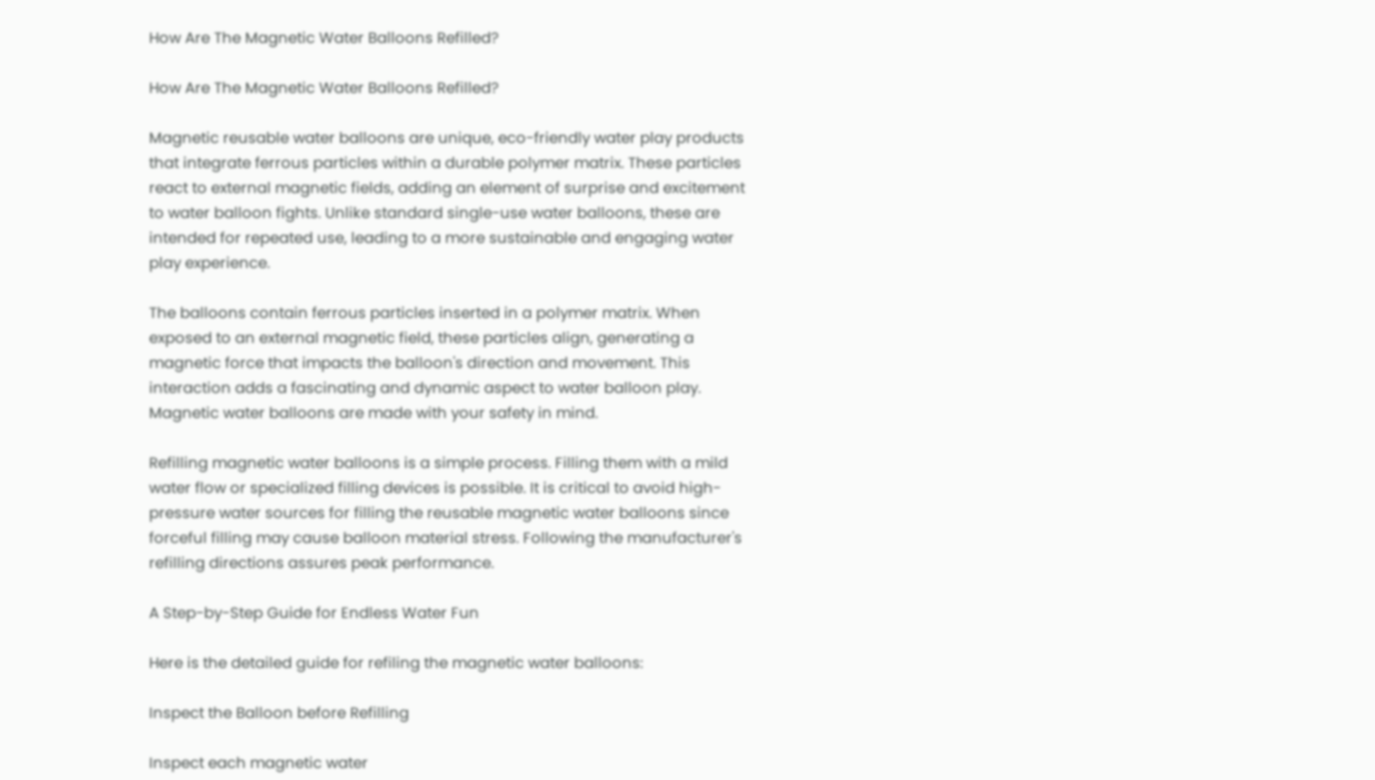How Are The Magnetic Water Balloons Refilled?

How Are The Magnetic Water Balloons Refilled?

Magnetic reusable water balloons are unique, eco-friendly water play products that integrate ferrous particles within a durable polymer matrix. These particles react to external magnetic fields, adding an element of surprise and excitement to water balloon fights. Unlike standard single-use water balloons, these are intended for repeated use, leading to a more sustainable and engaging water play experience.

The balloons contain ferrous particles inserted in a polymer matrix. When exposed to an external magnetic field, these particles align, generating a magnetic force that impacts the balloon's direction and movement. This interaction adds a fascinating and dynamic aspect to water balloon play. Magnetic water balloons are made with your safety in mind.

Refilling magnetic water balloons is a simple process. Filling them with a mild water flow or specialized filling devices is possible. It is critical to avoid high-pressure water sources for filling the reusable magnetic water balloons since forceful filling may cause balloon material stress. Following the manufacturer's refilling directions assures peak performance.

A Step-by-Step Guide for Endless Water Fun

Here is the detailed guide for refiling the magnetic water balloons:

Inspect the Balloon before Refilling

Inspect each magnetic water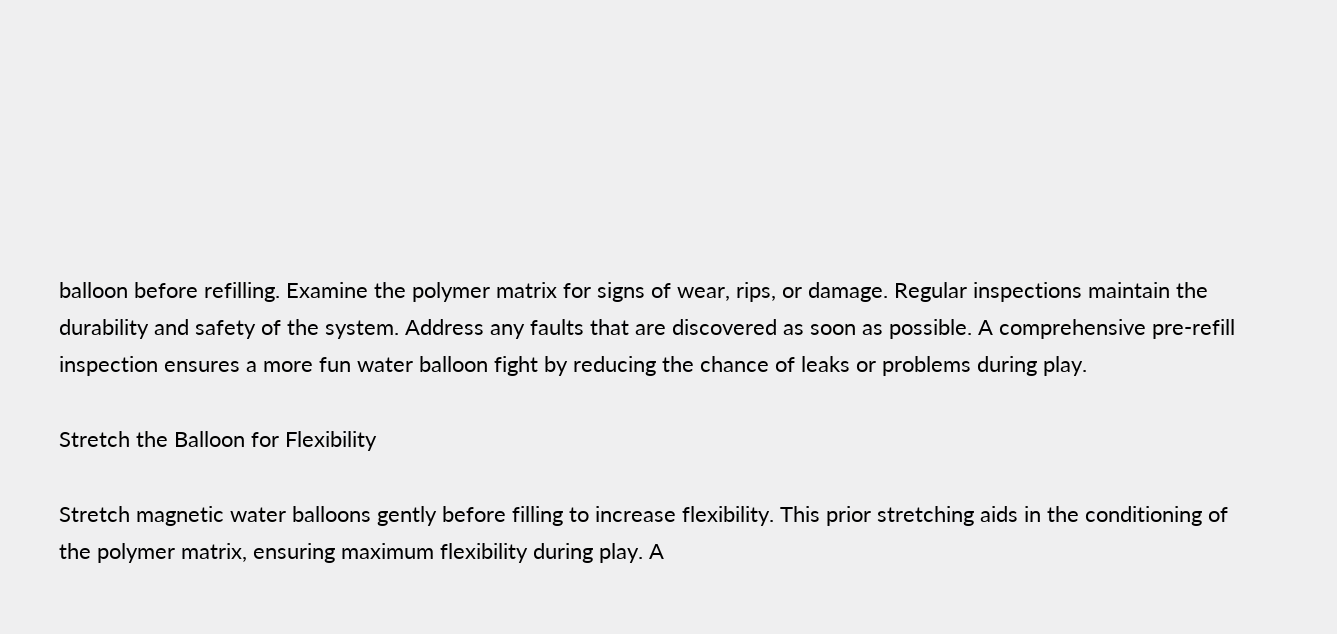balloon before refilling. Examine the polymer matrix for signs of wear, rips, or damage. Regular inspections maintain the durability and safety of the system. Address any faults that are discovered as soon as possible. A comprehensive pre-refill inspection ensures a more fun water balloon fight by reducing the chance of leaks or problems during play.

Stretch the Balloon for Flexibility

Stretch magnetic water balloons gently before filling to increase flexibility. This prior stretching aids in the conditioning of the polymer matrix, ensuring maximum flexibility during play. A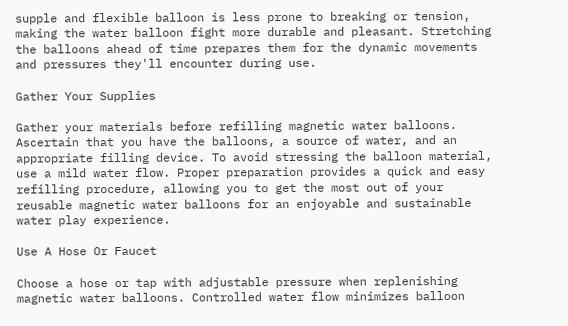supple and flexible balloon is less prone to breaking or tension, making the water balloon fight more durable and pleasant. Stretching the balloons ahead of time prepares them for the dynamic movements and pressures they'll encounter during use.

Gather Your Supplies

Gather your materials before refilling magnetic water balloons. Ascertain that you have the balloons, a source of water, and an appropriate filling device. To avoid stressing the balloon material, use a mild water flow. Proper preparation provides a quick and easy refilling procedure, allowing you to get the most out of your reusable magnetic water balloons for an enjoyable and sustainable water play experience.

Use A Hose Or Faucet

Choose a hose or tap with adjustable pressure when replenishing magnetic water balloons. Controlled water flow minimizes balloon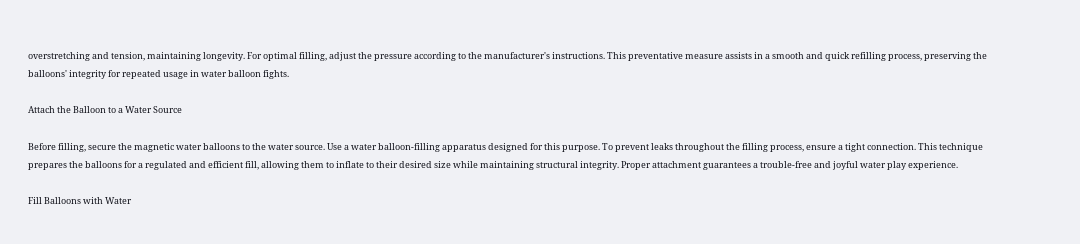overstretching and tension, maintaining longevity. For optimal filling, adjust the pressure according to the manufacturer's instructions. This preventative measure assists in a smooth and quick refilling process, preserving the balloons' integrity for repeated usage in water balloon fights.

Attach the Balloon to a Water Source

Before filling, secure the magnetic water balloons to the water source. Use a water balloon-filling apparatus designed for this purpose. To prevent leaks throughout the filling process, ensure a tight connection. This technique prepares the balloons for a regulated and efficient fill, allowing them to inflate to their desired size while maintaining structural integrity. Proper attachment guarantees a trouble-free and joyful water play experience.

Fill Balloons with Water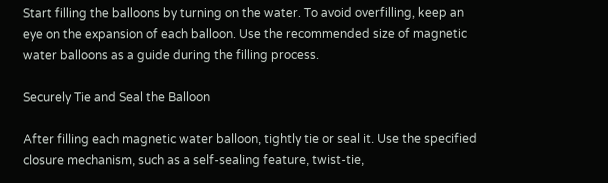Start filling the balloons by turning on the water. To avoid overfilling, keep an eye on the expansion of each balloon. Use the recommended size of magnetic water balloons as a guide during the filling process.

Securely Tie and Seal the Balloon

After filling each magnetic water balloon, tightly tie or seal it. Use the specified closure mechanism, such as a self-sealing feature, twist-tie,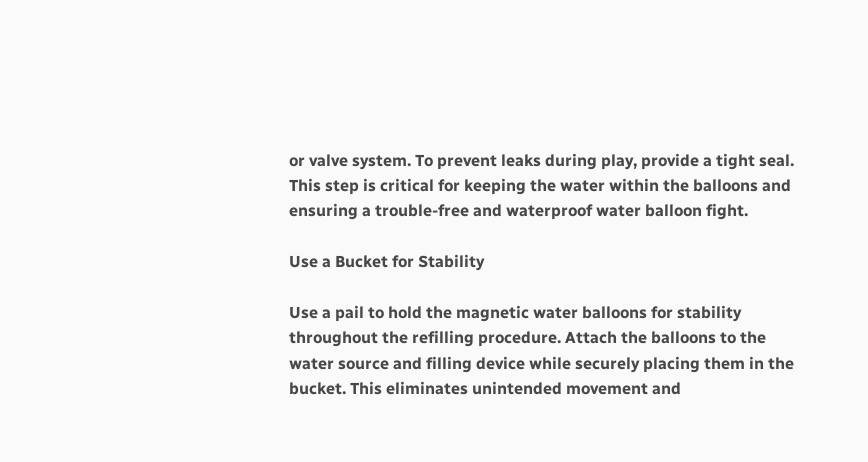or valve system. To prevent leaks during play, provide a tight seal. This step is critical for keeping the water within the balloons and ensuring a trouble-free and waterproof water balloon fight.

Use a Bucket for Stability

Use a pail to hold the magnetic water balloons for stability throughout the refilling procedure. Attach the balloons to the water source and filling device while securely placing them in the bucket. This eliminates unintended movement and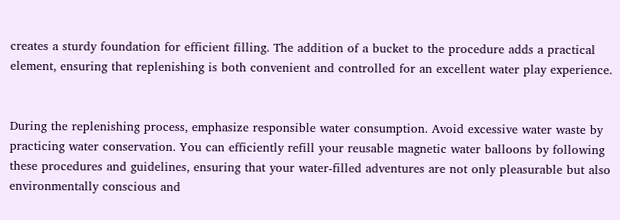creates a sturdy foundation for efficient filling. The addition of a bucket to the procedure adds a practical element, ensuring that replenishing is both convenient and controlled for an excellent water play experience.


During the replenishing process, emphasize responsible water consumption. Avoid excessive water waste by practicing water conservation. You can efficiently refill your reusable magnetic water balloons by following these procedures and guidelines, ensuring that your water-filled adventures are not only pleasurable but also environmentally conscious and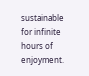sustainable for infinite hours of enjoyment.